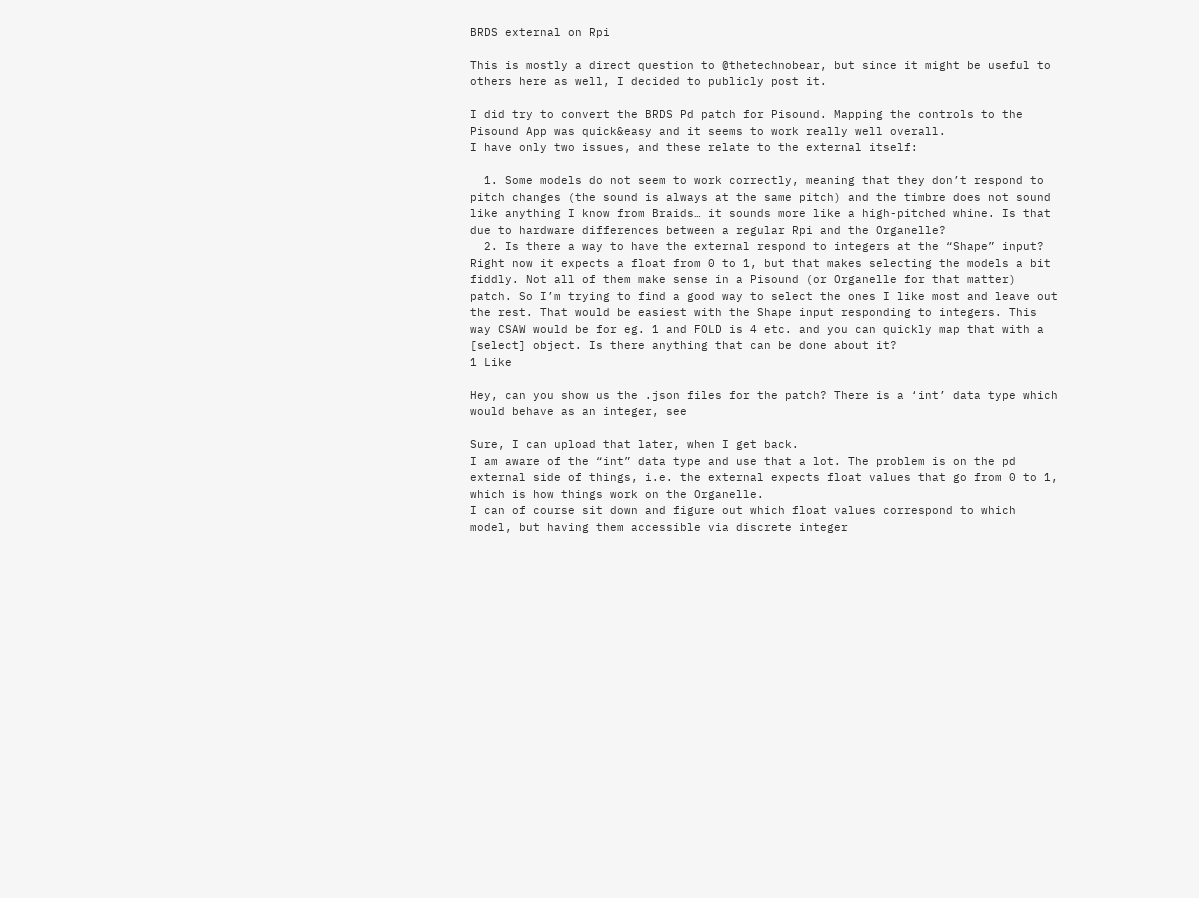BRDS external on Rpi

This is mostly a direct question to @thetechnobear, but since it might be useful to others here as well, I decided to publicly post it.

I did try to convert the BRDS Pd patch for Pisound. Mapping the controls to the Pisound App was quick&easy and it seems to work really well overall.
I have only two issues, and these relate to the external itself:

  1. Some models do not seem to work correctly, meaning that they don’t respond to pitch changes (the sound is always at the same pitch) and the timbre does not sound like anything I know from Braids… it sounds more like a high-pitched whine. Is that due to hardware differences between a regular Rpi and the Organelle?
  2. Is there a way to have the external respond to integers at the “Shape” input? Right now it expects a float from 0 to 1, but that makes selecting the models a bit fiddly. Not all of them make sense in a Pisound (or Organelle for that matter) patch. So I’m trying to find a good way to select the ones I like most and leave out the rest. That would be easiest with the Shape input responding to integers. This way CSAW would be for eg. 1 and FOLD is 4 etc. and you can quickly map that with a [select] object. Is there anything that can be done about it?
1 Like

Hey, can you show us the .json files for the patch? There is a ‘int’ data type which would behave as an integer, see

Sure, I can upload that later, when I get back.
I am aware of the “int” data type and use that a lot. The problem is on the pd external side of things, i.e. the external expects float values that go from 0 to 1, which is how things work on the Organelle.
I can of course sit down and figure out which float values correspond to which model, but having them accessible via discrete integer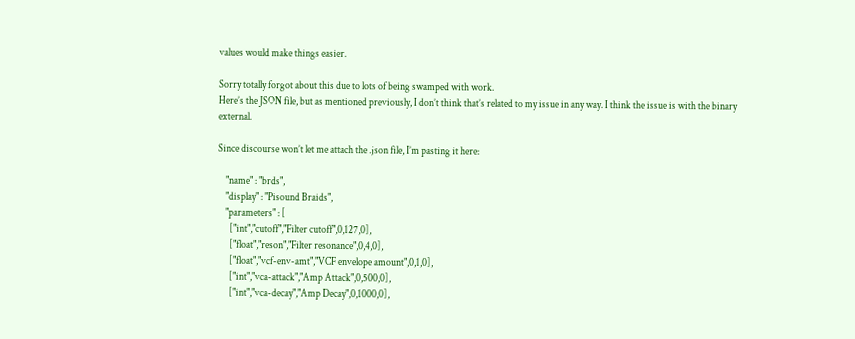values would make things easier.

Sorry totally forgot about this due to lots of being swamped with work.
Here’s the JSON file, but as mentioned previously, I don’t think that’s related to my issue in any way. I think the issue is with the binary external.

Since discourse won’t let me attach the .json file, I’m pasting it here:

    "name" : "brds",
    "display" : "Pisound Braids",
    "parameters" : [
      ["int","cutoff","Filter cutoff",0,127,0],
      ["float","reson","Filter resonance",0,4,0],
      ["float","vcf-env-amt","VCF envelope amount",0,1,0],
      ["int","vca-attack","Amp Attack",0,500,0],
      ["int","vca-decay","Amp Decay",0,1000,0],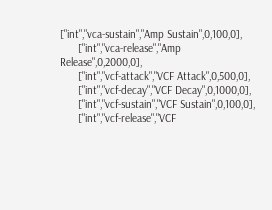["int","vca-sustain","Amp Sustain",0,100,0],
      ["int","vca-release","Amp Release",0,2000,0],
      ["int","vcf-attack","VCF Attack",0,500,0],
      ["int","vcf-decay","VCF Decay",0,1000,0],
      ["int","vcf-sustain","VCF Sustain",0,100,0],
      ["int","vcf-release","VCF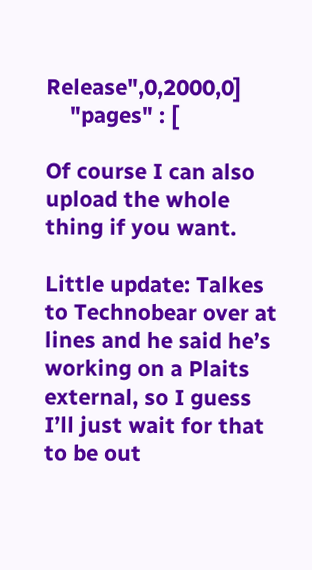Release",0,2000,0]
    "pages" : [

Of course I can also upload the whole thing if you want.

Little update: Talkes to Technobear over at lines and he said he’s working on a Plaits external, so I guess I’ll just wait for that to be out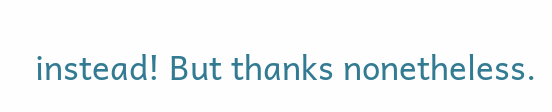instead! But thanks nonetheless.